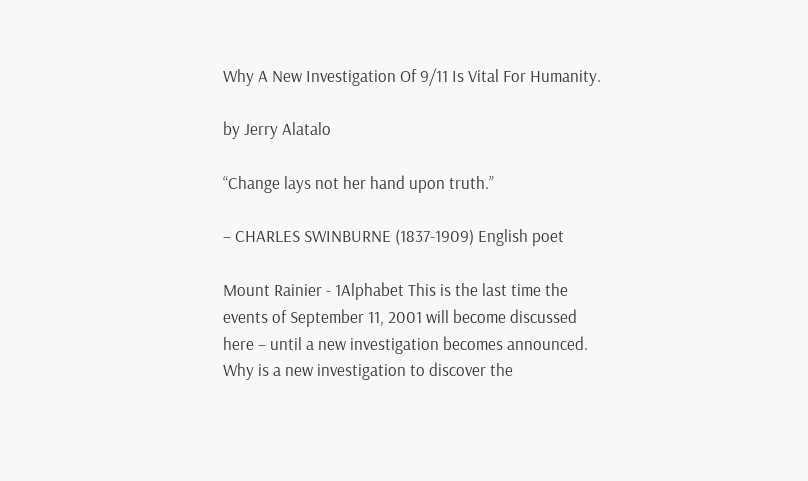Why A New Investigation Of 9/11 Is Vital For Humanity.

by Jerry Alatalo

“Change lays not her hand upon truth.”

– CHARLES SWINBURNE (1837-1909) English poet

Mount Rainier - 1Alphabet This is the last time the events of September 11, 2001 will become discussed here – until a new investigation becomes announced. Why is a new investigation to discover the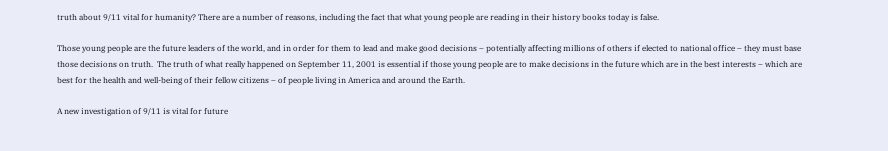truth about 9/11 vital for humanity? There are a number of reasons, including the fact that what young people are reading in their history books today is false.

Those young people are the future leaders of the world, and in order for them to lead and make good decisions – potentially affecting millions of others if elected to national office – they must base those decisions on truth.  The truth of what really happened on September 11, 2001 is essential if those young people are to make decisions in the future which are in the best interests – which are best for the health and well-being of their fellow citizens – of people living in America and around the Earth.

A new investigation of 9/11 is vital for future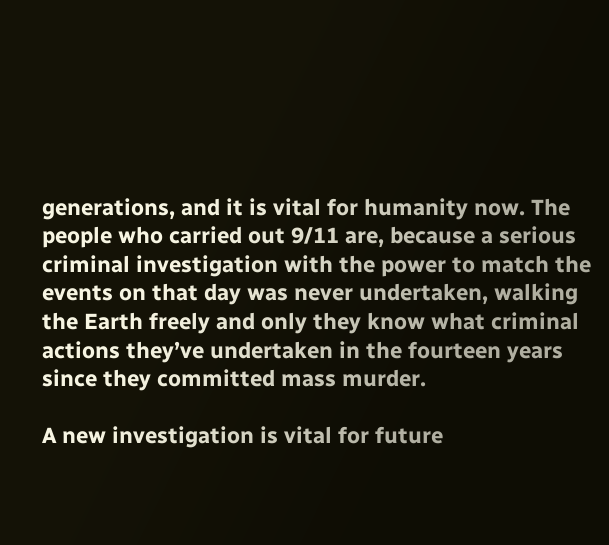generations, and it is vital for humanity now. The people who carried out 9/11 are, because a serious criminal investigation with the power to match the events on that day was never undertaken, walking the Earth freely and only they know what criminal actions they’ve undertaken in the fourteen years since they committed mass murder.

A new investigation is vital for future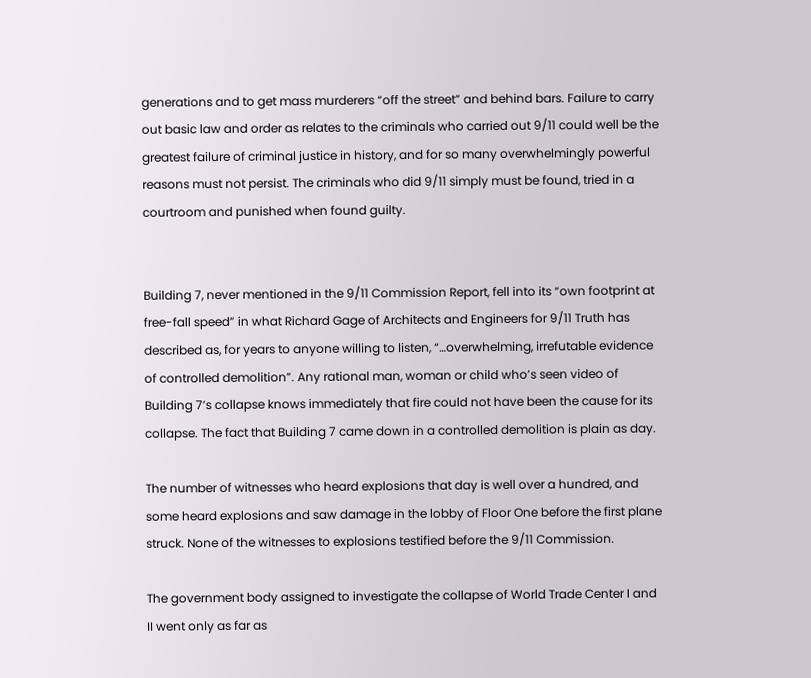generations and to get mass murderers “off the street” and behind bars. Failure to carry out basic law and order as relates to the criminals who carried out 9/11 could well be the greatest failure of criminal justice in history, and for so many overwhelmingly powerful reasons must not persist. The criminals who did 9/11 simply must be found, tried in a courtroom and punished when found guilty.


Building 7, never mentioned in the 9/11 Commission Report, fell into its “own footprint at free-fall speed” in what Richard Gage of Architects and Engineers for 9/11 Truth has described as, for years to anyone willing to listen, “…overwhelming, irrefutable evidence of controlled demolition”. Any rational man, woman or child who’s seen video of Building 7’s collapse knows immediately that fire could not have been the cause for its collapse. The fact that Building 7 came down in a controlled demolition is plain as day.

The number of witnesses who heard explosions that day is well over a hundred, and some heard explosions and saw damage in the lobby of Floor One before the first plane struck. None of the witnesses to explosions testified before the 9/11 Commission.

The government body assigned to investigate the collapse of World Trade Center I and II went only as far as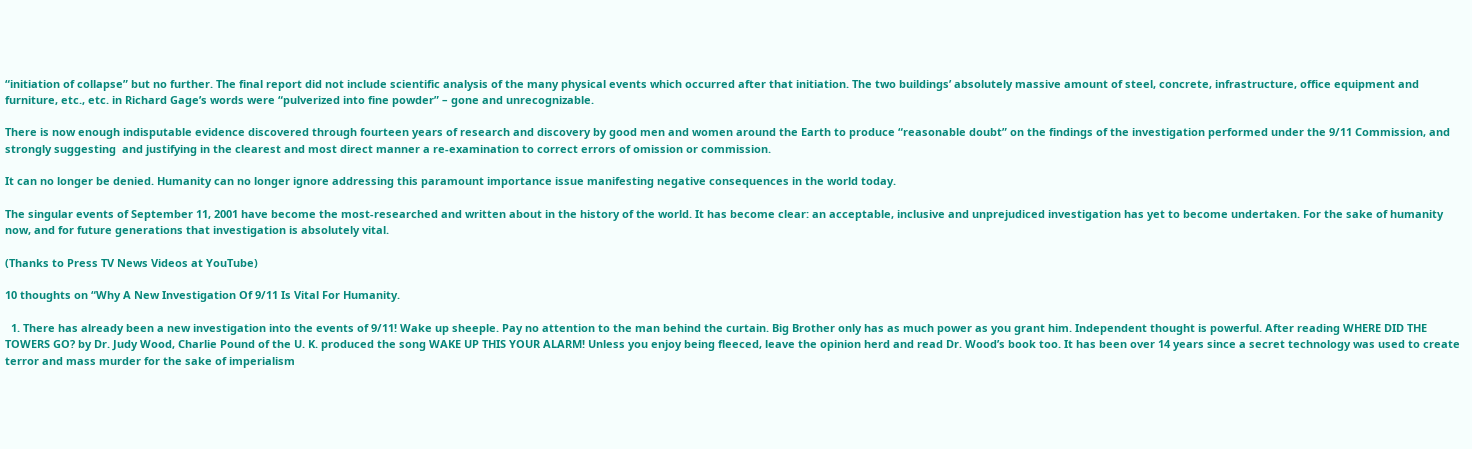“initiation of collapse” but no further. The final report did not include scientific analysis of the many physical events which occurred after that initiation. The two buildings’ absolutely massive amount of steel, concrete, infrastructure, office equipment and furniture, etc., etc. in Richard Gage’s words were “pulverized into fine powder” – gone and unrecognizable.

There is now enough indisputable evidence discovered through fourteen years of research and discovery by good men and women around the Earth to produce “reasonable doubt” on the findings of the investigation performed under the 9/11 Commission, and strongly suggesting  and justifying in the clearest and most direct manner a re-examination to correct errors of omission or commission.

It can no longer be denied. Humanity can no longer ignore addressing this paramount importance issue manifesting negative consequences in the world today.

The singular events of September 11, 2001 have become the most-researched and written about in the history of the world. It has become clear: an acceptable, inclusive and unprejudiced investigation has yet to become undertaken. For the sake of humanity now, and for future generations that investigation is absolutely vital.

(Thanks to Press TV News Videos at YouTube)

10 thoughts on “Why A New Investigation Of 9/11 Is Vital For Humanity.

  1. There has already been a new investigation into the events of 9/11! Wake up sheeple. Pay no attention to the man behind the curtain. Big Brother only has as much power as you grant him. Independent thought is powerful. After reading WHERE DID THE TOWERS GO? by Dr. Judy Wood, Charlie Pound of the U. K. produced the song WAKE UP THIS YOUR ALARM! Unless you enjoy being fleeced, leave the opinion herd and read Dr. Wood’s book too. It has been over 14 years since a secret technology was used to create terror and mass murder for the sake of imperialism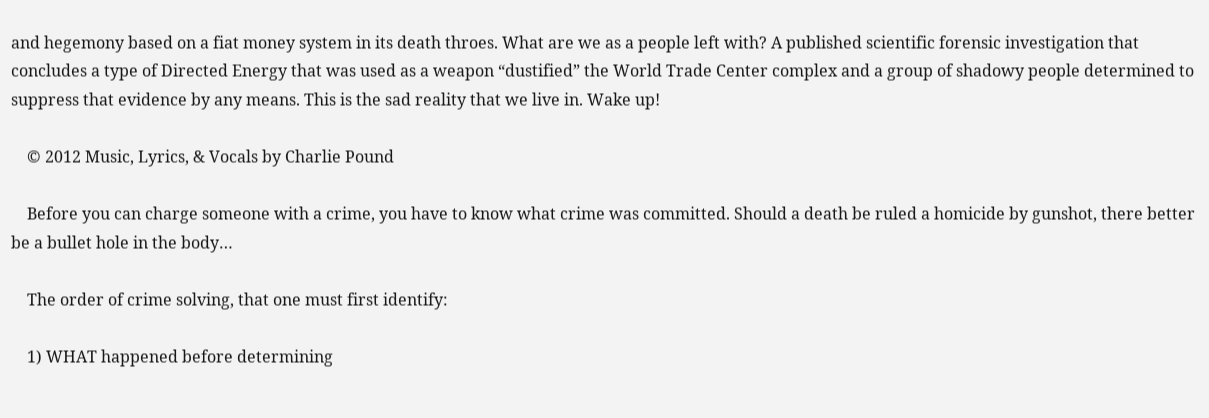and hegemony based on a fiat money system in its death throes. What are we as a people left with? A published scientific forensic investigation that concludes a type of Directed Energy that was used as a weapon “dustified” the World Trade Center complex and a group of shadowy people determined to suppress that evidence by any means. This is the sad reality that we live in. Wake up!

    © 2012 Music, Lyrics, & Vocals by Charlie Pound

    Before you can charge someone with a crime, you have to know what crime was committed. Should a death be ruled a homicide by gunshot, there better be a bullet hole in the body…

    The order of crime solving, that one must first identify:

    1) WHAT happened before determining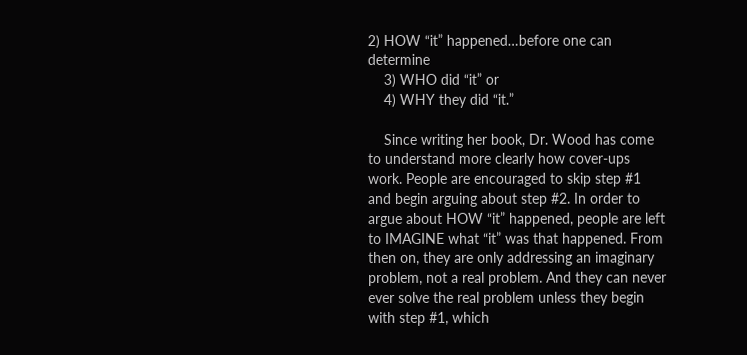2) HOW “it” happened…before one can determine
    3) WHO did “it” or
    4) WHY they did “it.”

    Since writing her book, Dr. Wood has come to understand more clearly how cover-ups work. People are encouraged to skip step #1 and begin arguing about step #2. In order to argue about HOW “it” happened, people are left to IMAGINE what “it” was that happened. From then on, they are only addressing an imaginary problem, not a real problem. And they can never ever solve the real problem unless they begin with step #1, which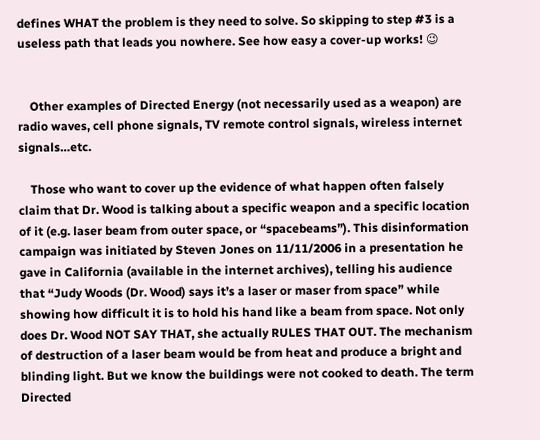defines WHAT the problem is they need to solve. So skipping to step #3 is a useless path that leads you nowhere. See how easy a cover-up works! 😉


    Other examples of Directed Energy (not necessarily used as a weapon) are radio waves, cell phone signals, TV remote control signals, wireless internet signals…etc.

    Those who want to cover up the evidence of what happen often falsely claim that Dr. Wood is talking about a specific weapon and a specific location of it (e.g. laser beam from outer space, or “spacebeams”). This disinformation campaign was initiated by Steven Jones on 11/11/2006 in a presentation he gave in California (available in the internet archives), telling his audience that “Judy Woods (Dr. Wood) says it’s a laser or maser from space” while showing how difficult it is to hold his hand like a beam from space. Not only does Dr. Wood NOT SAY THAT, she actually RULES THAT OUT. The mechanism of destruction of a laser beam would be from heat and produce a bright and blinding light. But we know the buildings were not cooked to death. The term Directed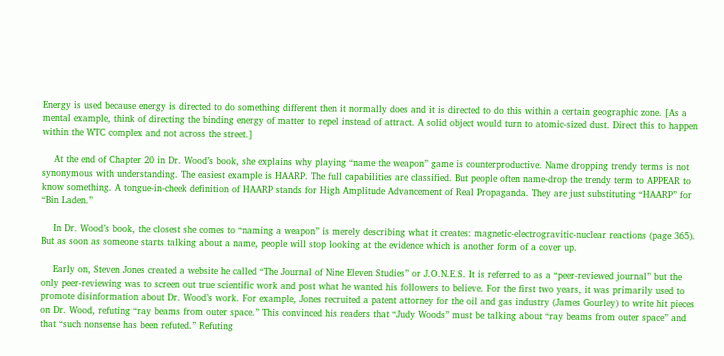Energy is used because energy is directed to do something different then it normally does and it is directed to do this within a certain geographic zone. [As a mental example, think of directing the binding energy of matter to repel instead of attract. A solid object would turn to atomic-sized dust. Direct this to happen within the WTC complex and not across the street.]

    At the end of Chapter 20 in Dr. Wood’s book, she explains why playing “name the weapon” game is counterproductive. Name dropping trendy terms is not synonymous with understanding. The easiest example is HAARP. The full capabilities are classified. But people often name-drop the trendy term to APPEAR to know something. A tongue-in-cheek definition of HAARP stands for High Amplitude Advancement of Real Propaganda. They are just substituting “HAARP” for “Bin Laden.”

    In Dr. Wood’s book, the closest she comes to “naming a weapon” is merely describing what it creates: magnetic-electrogravitic-nuclear reactions (page 365). But as soon as someone starts talking about a name, people will stop looking at the evidence which is another form of a cover up.

    Early on, Steven Jones created a website he called “The Journal of Nine Eleven Studies” or J.O.N.E.S. It is referred to as a “peer-reviewed journal” but the only peer-reviewing was to screen out true scientific work and post what he wanted his followers to believe. For the first two years, it was primarily used to promote disinformation about Dr. Wood’s work. For example, Jones recruited a patent attorney for the oil and gas industry (James Gourley) to write hit pieces on Dr. Wood, refuting “ray beams from outer space.” This convinced his readers that “Judy Woods” must be talking about “ray beams from outer space” and that “such nonsense has been refuted.” Refuting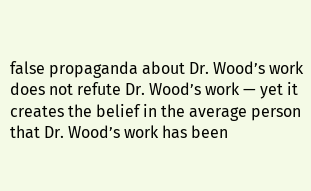false propaganda about Dr. Wood’s work does not refute Dr. Wood’s work — yet it creates the belief in the average person that Dr. Wood’s work has been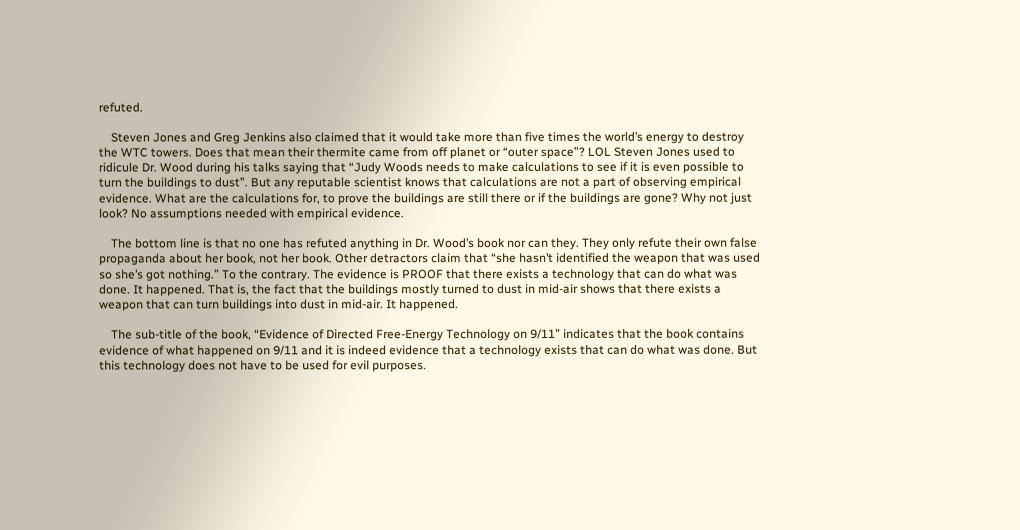refuted.

    Steven Jones and Greg Jenkins also claimed that it would take more than five times the world’s energy to destroy the WTC towers. Does that mean their thermite came from off planet or “outer space”? LOL Steven Jones used to ridicule Dr. Wood during his talks saying that “Judy Woods needs to make calculations to see if it is even possible to turn the buildings to dust”. But any reputable scientist knows that calculations are not a part of observing empirical evidence. What are the calculations for, to prove the buildings are still there or if the buildings are gone? Why not just look? No assumptions needed with empirical evidence.

    The bottom line is that no one has refuted anything in Dr. Wood’s book nor can they. They only refute their own false propaganda about her book, not her book. Other detractors claim that “she hasn’t identified the weapon that was used so she’s got nothing.” To the contrary. The evidence is PROOF that there exists a technology that can do what was done. It happened. That is, the fact that the buildings mostly turned to dust in mid-air shows that there exists a weapon that can turn buildings into dust in mid-air. It happened.

    The sub-title of the book, “Evidence of Directed Free-Energy Technology on 9/11” indicates that the book contains evidence of what happened on 9/11 and it is indeed evidence that a technology exists that can do what was done. But this technology does not have to be used for evil purposes.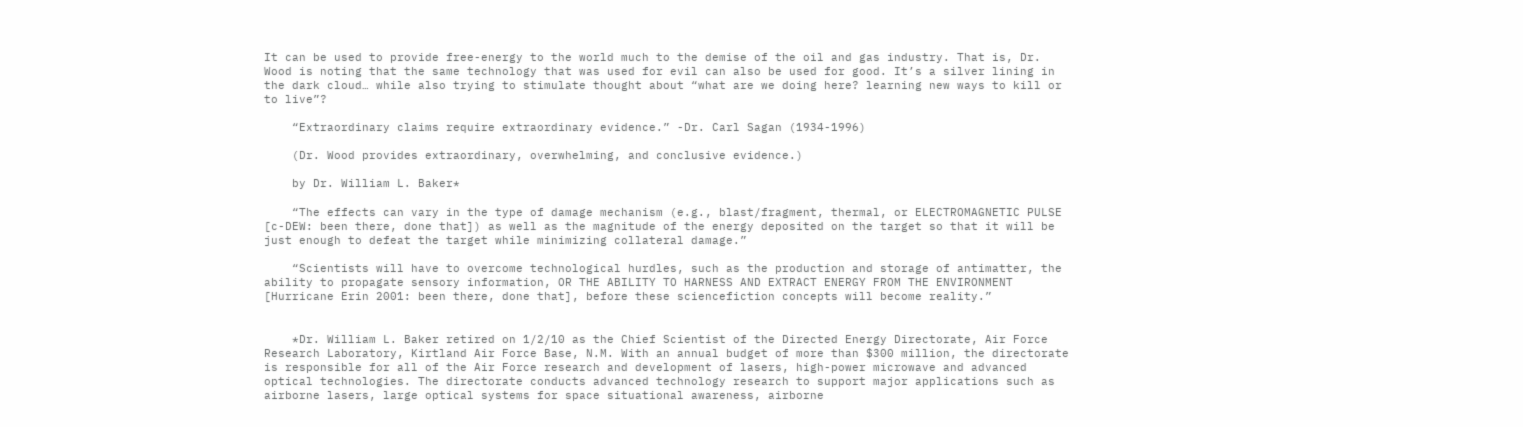It can be used to provide free-energy to the world much to the demise of the oil and gas industry. That is, Dr. Wood is noting that the same technology that was used for evil can also be used for good. It’s a silver lining in the dark cloud… while also trying to stimulate thought about “what are we doing here? learning new ways to kill or to live”?

    “Extraordinary claims require extraordinary evidence.” -Dr. Carl Sagan (1934-1996)

    (Dr. Wood provides extraordinary, overwhelming, and conclusive evidence.)

    by Dr. William L. Baker*

    “The effects can vary in the type of damage mechanism (e.g., blast/fragment, thermal, or ELECTROMAGNETIC PULSE [c-DEW: been there, done that]) as well as the magnitude of the energy deposited on the target so that it will be just enough to defeat the target while minimizing collateral damage.”

    “Scientists will have to overcome technological hurdles, such as the production and storage of antimatter, the ability to propagate sensory information, OR THE ABILITY TO HARNESS AND EXTRACT ENERGY FROM THE ENVIRONMENT [Hurricane Erin 2001: been there, done that], before these sciencefiction concepts will become reality.”


    *Dr. William L. Baker retired on 1/2/10 as the Chief Scientist of the Directed Energy Directorate, Air Force Research Laboratory, Kirtland Air Force Base, N.M. With an annual budget of more than $300 million, the directorate is responsible for all of the Air Force research and development of lasers, high-power microwave and advanced optical technologies. The directorate conducts advanced technology research to support major applications such as airborne lasers, large optical systems for space situational awareness, airborne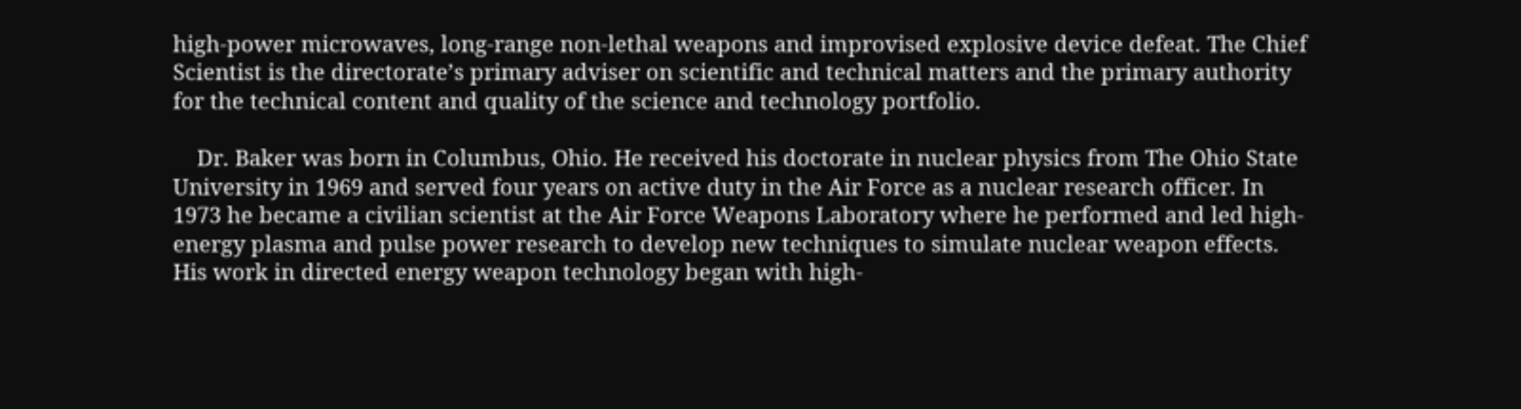high-power microwaves, long-range non-lethal weapons and improvised explosive device defeat. The Chief Scientist is the directorate’s primary adviser on scientific and technical matters and the primary authority for the technical content and quality of the science and technology portfolio.

    Dr. Baker was born in Columbus, Ohio. He received his doctorate in nuclear physics from The Ohio State University in 1969 and served four years on active duty in the Air Force as a nuclear research officer. In 1973 he became a civilian scientist at the Air Force Weapons Laboratory where he performed and led high-energy plasma and pulse power research to develop new techniques to simulate nuclear weapon effects. His work in directed energy weapon technology began with high-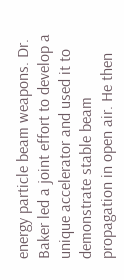energy particle beam weapons. Dr. Baker led a joint effort to develop a unique accelerator and used it to demonstrate stable beam propagation in open air. He then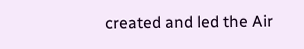created and led the Air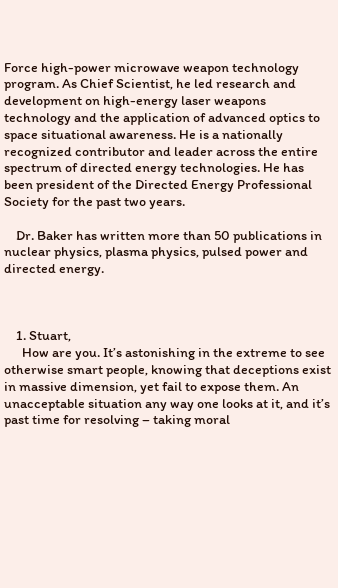Force high-power microwave weapon technology program. As Chief Scientist, he led research and development on high-energy laser weapons technology and the application of advanced optics to space situational awareness. He is a nationally recognized contributor and leader across the entire spectrum of directed energy technologies. He has been president of the Directed Energy Professional Society for the past two years.

    Dr. Baker has written more than 50 publications in nuclear physics, plasma physics, pulsed power and directed energy.



    1. Stuart,
      How are you. It’s astonishing in the extreme to see otherwise smart people, knowing that deceptions exist in massive dimension, yet fail to expose them. An unacceptable situation any way one looks at it, and it’s past time for resolving – taking moral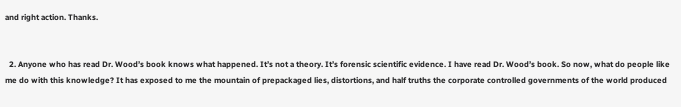and right action. Thanks.


  2. Anyone who has read Dr. Wood’s book knows what happened. It’s not a theory. It’s forensic scientific evidence. I have read Dr. Wood’s book. So now, what do people like me do with this knowledge? It has exposed to me the mountain of prepackaged lies, distortions, and half truths the corporate controlled governments of the world produced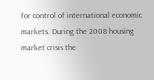for control of international economic markets. During the 2008 housing market crisis the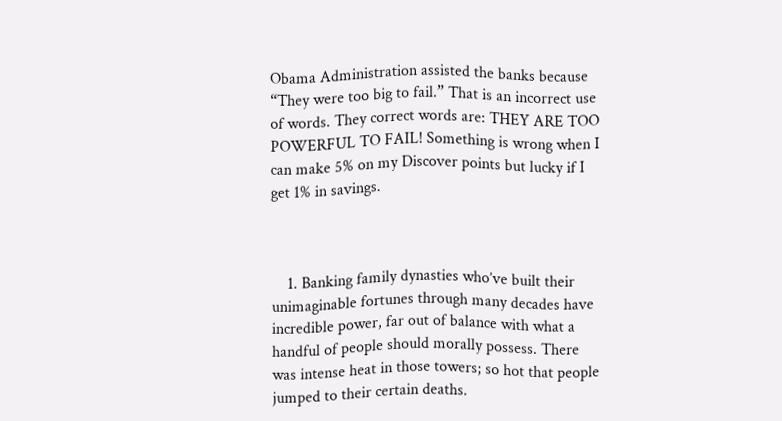Obama Administration assisted the banks because “They were too big to fail.” That is an incorrect use of words. They correct words are: THEY ARE TOO POWERFUL TO FAIL! Something is wrong when I can make 5% on my Discover points but lucky if I get 1% in savings.



    1. Banking family dynasties who’ve built their unimaginable fortunes through many decades have incredible power, far out of balance with what a handful of people should morally possess. There was intense heat in those towers; so hot that people jumped to their certain deaths.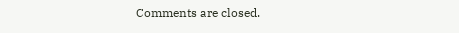Comments are closed.